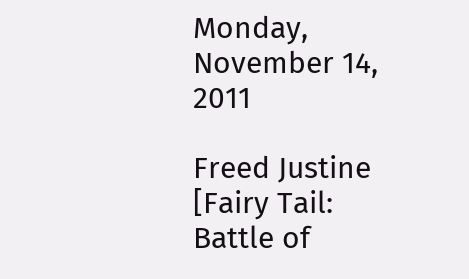Monday, November 14, 2011

Freed Justine [Fairy Tail: Battle of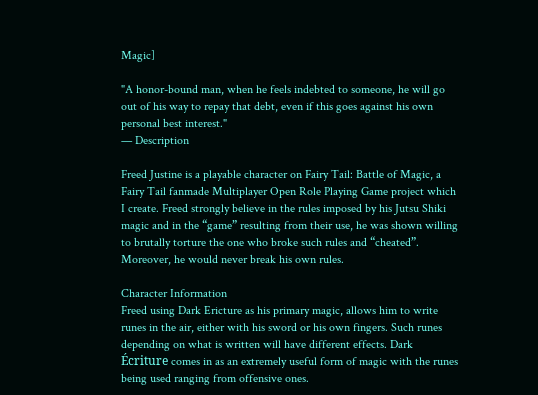Magic]

"A honor-bound man, when he feels indebted to someone, he will go out of his way to repay that debt, even if this goes against his own personal best interest."
— Description

Freed Justine is a playable character on Fairy Tail: Battle of Magic, a Fairy Tail fanmade Multiplayer Open Role Playing Game project which I create. Freed strongly believe in the rules imposed by his Jutsu Shiki magic and in the “game” resulting from their use, he was shown willing to brutally torture the one who broke such rules and “cheated”. Moreover, he would never break his own rules.

Character Information
Freed using Dark Ericture as his primary magic, allows him to write runes in the air, either with his sword or his own fingers. Such runes depending on what is written will have different effects. Dark Écriture comes in as an extremely useful form of magic with the runes being used ranging from offensive ones.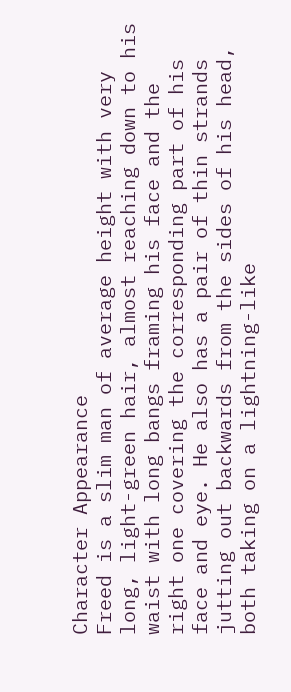Character Appearance
Freed is a slim man of average height with very long, light-green hair, almost reaching down to his waist with long bangs framing his face and the right one covering the corresponding part of his face and eye. He also has a pair of thin strands jutting out backwards from the sides of his head, both taking on a lightning-like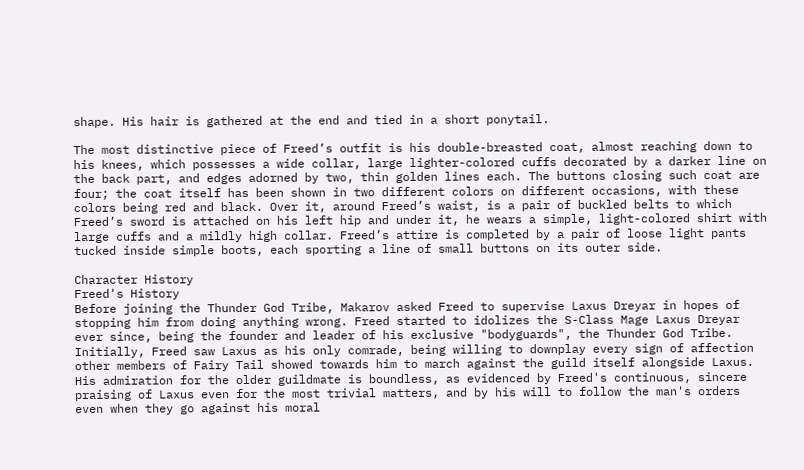shape. His hair is gathered at the end and tied in a short ponytail.

The most distinctive piece of Freed’s outfit is his double-breasted coat, almost reaching down to his knees, which possesses a wide collar, large lighter-colored cuffs decorated by a darker line on the back part, and edges adorned by two, thin golden lines each. The buttons closing such coat are four; the coat itself has been shown in two different colors on different occasions, with these colors being red and black. Over it, around Freed’s waist, is a pair of buckled belts to which Freed’s sword is attached on his left hip and under it, he wears a simple, light-colored shirt with large cuffs and a mildly high collar. Freed’s attire is completed by a pair of loose light pants tucked inside simple boots, each sporting a line of small buttons on its outer side.

Character History
Freed's History
Before joining the Thunder God Tribe, Makarov asked Freed to supervise Laxus Dreyar in hopes of stopping him from doing anything wrong. Freed started to idolizes the S-Class Mage Laxus Dreyar ever since, being the founder and leader of his exclusive "bodyguards", the Thunder God Tribe. Initially, Freed saw Laxus as his only comrade, being willing to downplay every sign of affection other members of Fairy Tail showed towards him to march against the guild itself alongside Laxus. His admiration for the older guildmate is boundless, as evidenced by Freed's continuous, sincere praising of Laxus even for the most trivial matters, and by his will to follow the man's orders even when they go against his moral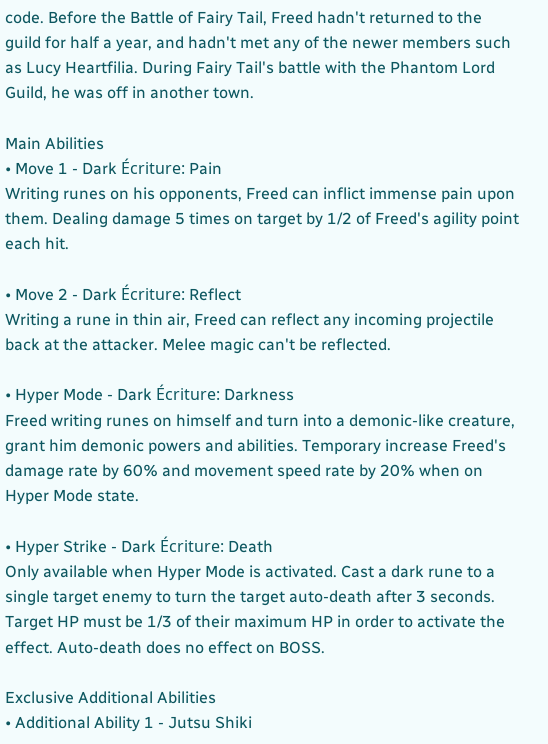code. Before the Battle of Fairy Tail, Freed hadn't returned to the guild for half a year, and hadn't met any of the newer members such as Lucy Heartfilia. During Fairy Tail's battle with the Phantom Lord Guild, he was off in another town.

Main Abilities
• Move 1 - Dark Écriture: Pain
Writing runes on his opponents, Freed can inflict immense pain upon them. Dealing damage 5 times on target by 1/2 of Freed's agility point each hit.

• Move 2 - Dark Écriture: Reflect
Writing a rune in thin air, Freed can reflect any incoming projectile back at the attacker. Melee magic can't be reflected.

• Hyper Mode - Dark Écriture: Darkness
Freed writing runes on himself and turn into a demonic-like creature, grant him demonic powers and abilities. Temporary increase Freed's damage rate by 60% and movement speed rate by 20% when on Hyper Mode state.

• Hyper Strike - Dark Écriture: Death
Only available when Hyper Mode is activated. Cast a dark rune to a single target enemy to turn the target auto-death after 3 seconds. Target HP must be 1/3 of their maximum HP in order to activate the effect. Auto-death does no effect on BOSS.

Exclusive Additional Abilities
• Additional Ability 1 - Jutsu Shiki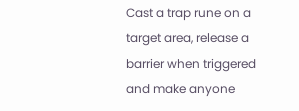Cast a trap rune on a target area, release a barrier when triggered and make anyone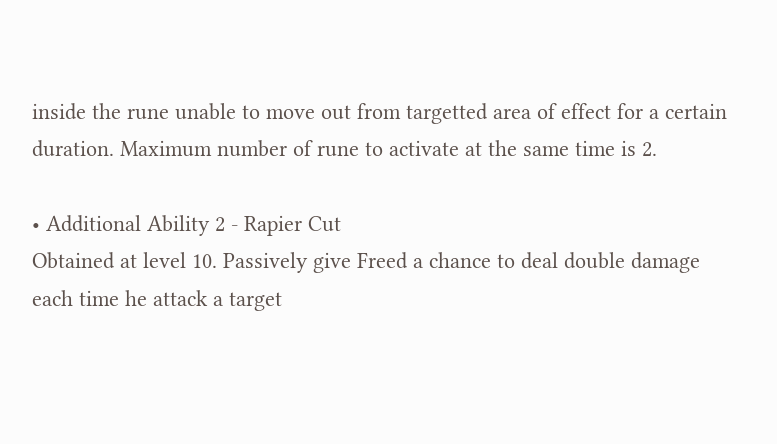inside the rune unable to move out from targetted area of effect for a certain duration. Maximum number of rune to activate at the same time is 2.

• Additional Ability 2 - Rapier Cut
Obtained at level 10. Passively give Freed a chance to deal double damage each time he attack a target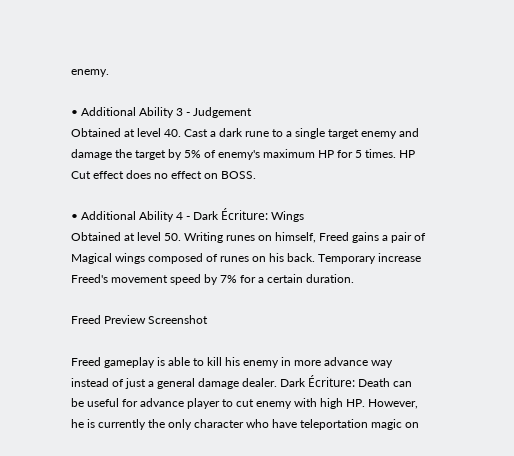enemy.

• Additional Ability 3 - Judgement
Obtained at level 40. Cast a dark rune to a single target enemy and damage the target by 5% of enemy's maximum HP for 5 times. HP Cut effect does no effect on BOSS.

• Additional Ability 4 - Dark Écriture: Wings
Obtained at level 50. Writing runes on himself, Freed gains a pair of Magical wings composed of runes on his back. Temporary increase Freed's movement speed by 7% for a certain duration.

Freed Preview Screenshot

Freed gameplay is able to kill his enemy in more advance way instead of just a general damage dealer. Dark Écriture: Death can be useful for advance player to cut enemy with high HP. However, he is currently the only character who have teleportation magic on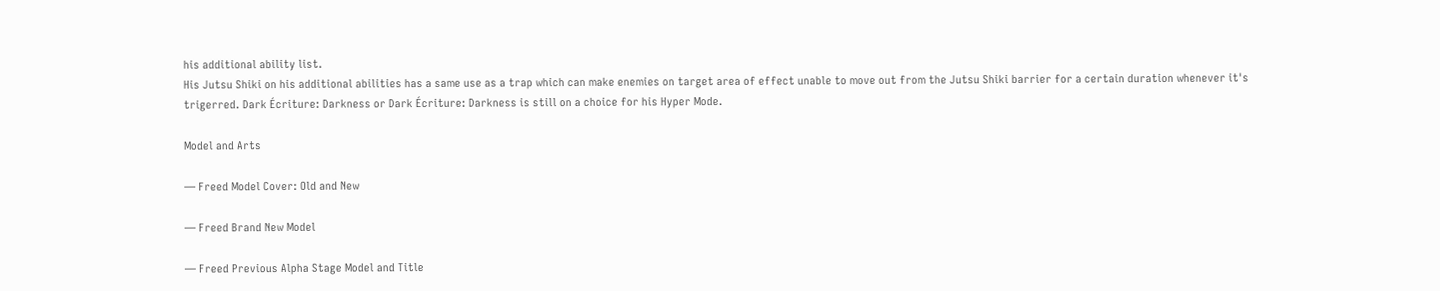his additional ability list.
His Jutsu Shiki on his additional abilities has a same use as a trap which can make enemies on target area of effect unable to move out from the Jutsu Shiki barrier for a certain duration whenever it's trigerred. Dark Écriture: Darkness or Dark Écriture: Darkness is still on a choice for his Hyper Mode.

Model and Arts

— Freed Model Cover: Old and New

— Freed Brand New Model

— Freed Previous Alpha Stage Model and Title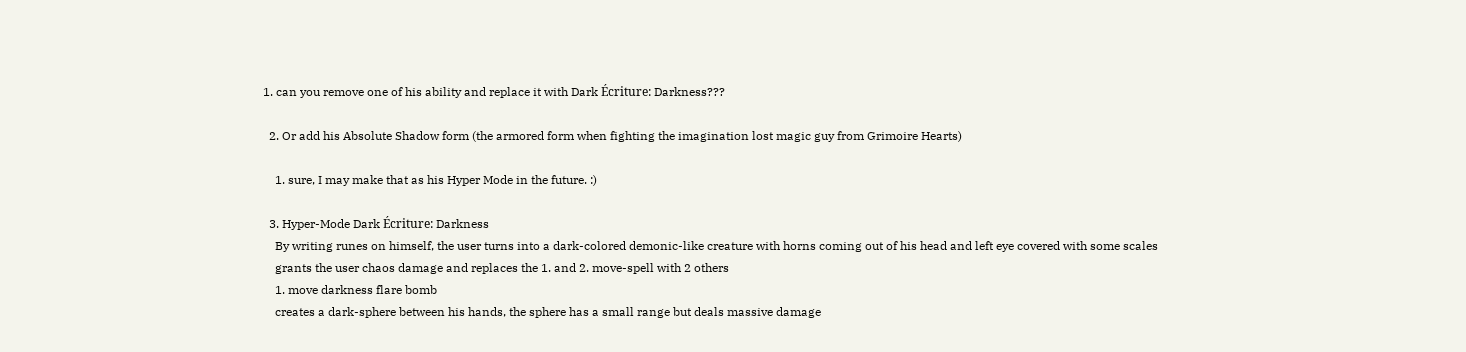1. can you remove one of his ability and replace it with Dark Écriture: Darkness???

  2. Or add his Absolute Shadow form (the armored form when fighting the imagination lost magic guy from Grimoire Hearts)

    1. sure, I may make that as his Hyper Mode in the future. :)

  3. Hyper-Mode Dark Écriture: Darkness
    By writing runes on himself, the user turns into a dark-colored demonic-like creature with horns coming out of his head and left eye covered with some scales
    grants the user chaos damage and replaces the 1. and 2. move-spell with 2 others
    1. move darkness flare bomb
    creates a dark-sphere between his hands, the sphere has a small range but deals massive damage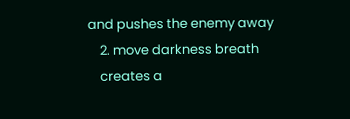and pushes the enemy away
    2. move darkness breath
    creates a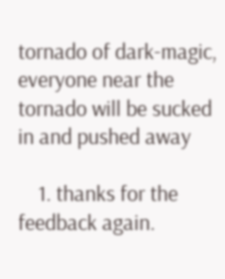tornado of dark-magic, everyone near the tornado will be sucked in and pushed away

    1. thanks for the feedback again.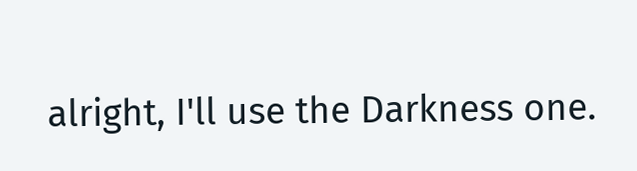alright, I'll use the Darkness one.